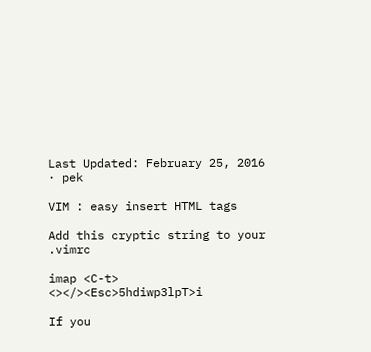Last Updated: February 25, 2016
· pek

VIM : easy insert HTML tags

Add this cryptic string to your .vimrc

imap <C-t> <></><Esc>5hdiwp3lpT>i

If you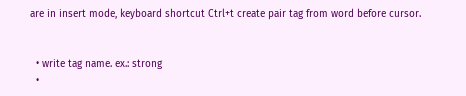are in insert mode, keyboard shortcut Ctrl+t create pair tag from word before cursor.


  • write tag name. ex.: strong
  •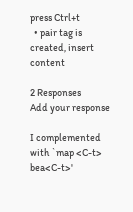press Ctrl+t
  • pair tag is created, insert content

2 Responses
Add your response

I complemented with `map <C-t> bea<C-t>'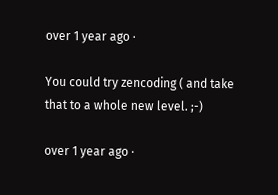over 1 year ago ·

You could try zencoding ( and take that to a whole new level. ;-)

over 1 year ago ·